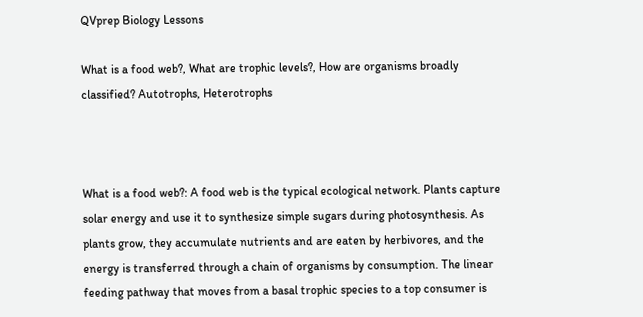QVprep Biology Lessons

What is a food web?, What are trophic levels?, How are organisms broadly classified? Autotrophs, Heterotrophs



What is a food web?: A food web is the typical ecological network. Plants capture solar energy and use it to synthesize simple sugars during photosynthesis. As plants grow, they accumulate nutrients and are eaten by herbivores, and the energy is transferred through a chain of organisms by consumption. The linear feeding pathway that moves from a basal trophic species to a top consumer is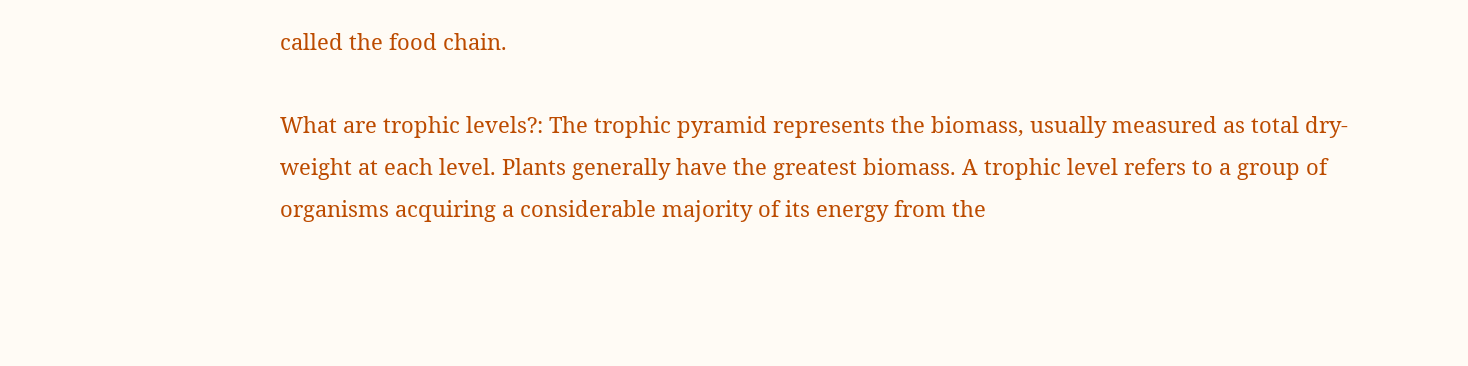called the food chain.

What are trophic levels?: The trophic pyramid represents the biomass, usually measured as total dry-weight at each level. Plants generally have the greatest biomass. A trophic level refers to a group of organisms acquiring a considerable majority of its energy from the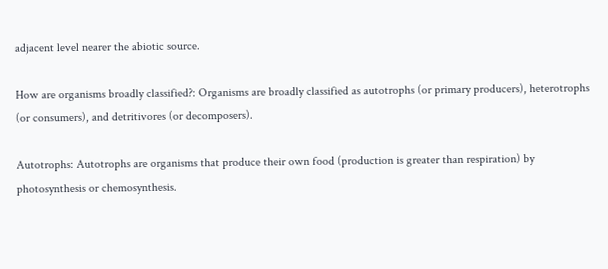adjacent level nearer the abiotic source.

How are organisms broadly classified?: Organisms are broadly classified as autotrophs (or primary producers), heterotrophs (or consumers), and detritivores (or decomposers).

Autotrophs: Autotrophs are organisms that produce their own food (production is greater than respiration) by photosynthesis or chemosynthesis.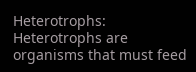Heterotrophs: Heterotrophs are organisms that must feed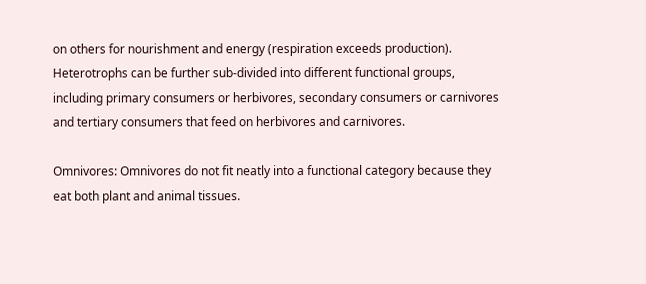on others for nourishment and energy (respiration exceeds production). Heterotrophs can be further sub-divided into different functional groups, including primary consumers or herbivores, secondary consumers or carnivores and tertiary consumers that feed on herbivores and carnivores.

Omnivores: Omnivores do not fit neatly into a functional category because they eat both plant and animal tissues.